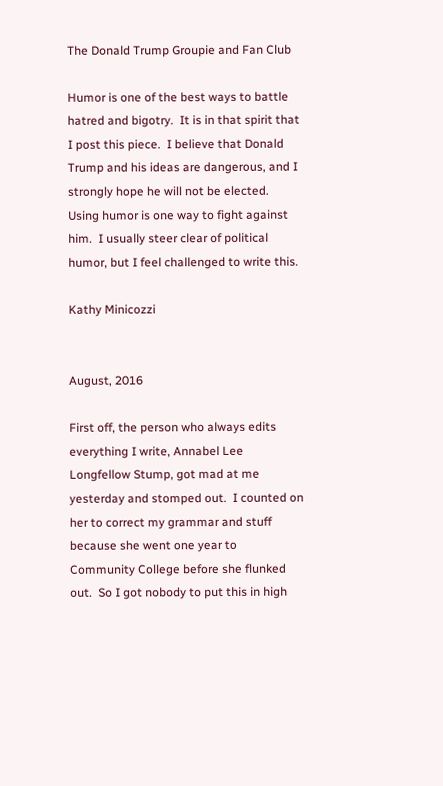The Donald Trump Groupie and Fan Club

Humor is one of the best ways to battle hatred and bigotry.  It is in that spirit that I post this piece.  I believe that Donald Trump and his ideas are dangerous, and I strongly hope he will not be elected.  Using humor is one way to fight against him.  I usually steer clear of political humor, but I feel challenged to write this.

Kathy Minicozzi


August, 2016

First off, the person who always edits everything I write, Annabel Lee Longfellow Stump, got mad at me yesterday and stomped out.  I counted on her to correct my grammar and stuff because she went one year to Community College before she flunked out.  So I got nobody to put this in high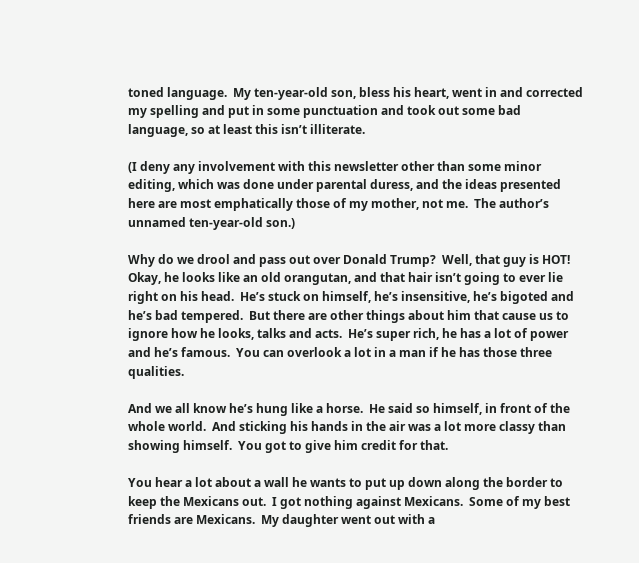toned language.  My ten-year-old son, bless his heart, went in and corrected my spelling and put in some punctuation and took out some bad language, so at least this isn’t illiterate.

(I deny any involvement with this newsletter other than some minor editing, which was done under parental duress, and the ideas presented here are most emphatically those of my mother, not me.  The author’s unnamed ten-year-old son.)

Why do we drool and pass out over Donald Trump?  Well, that guy is HOT!  Okay, he looks like an old orangutan, and that hair isn’t going to ever lie right on his head.  He’s stuck on himself, he’s insensitive, he’s bigoted and he’s bad tempered.  But there are other things about him that cause us to ignore how he looks, talks and acts.  He’s super rich, he has a lot of power and he’s famous.  You can overlook a lot in a man if he has those three qualities.

And we all know he’s hung like a horse.  He said so himself, in front of the whole world.  And sticking his hands in the air was a lot more classy than showing himself.  You got to give him credit for that.

You hear a lot about a wall he wants to put up down along the border to keep the Mexicans out.  I got nothing against Mexicans.  Some of my best friends are Mexicans.  My daughter went out with a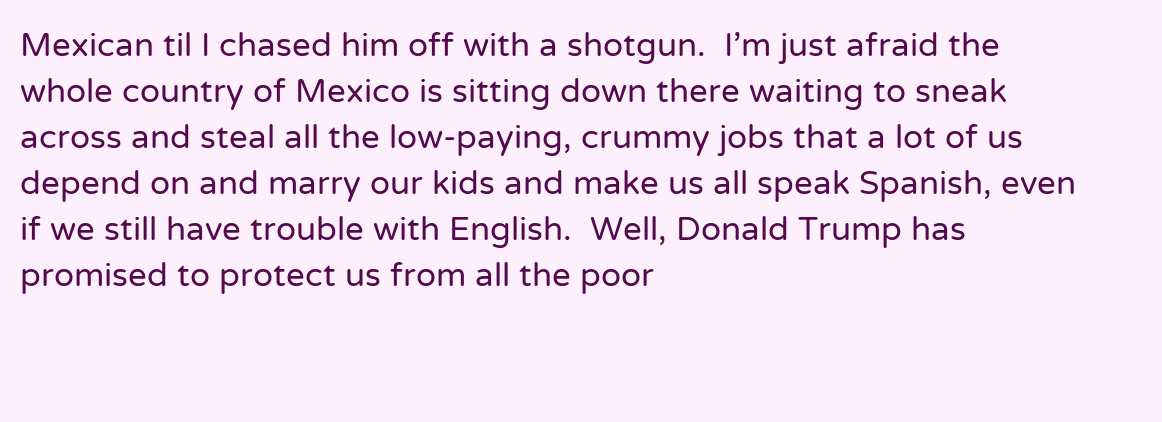Mexican til I chased him off with a shotgun.  I’m just afraid the whole country of Mexico is sitting down there waiting to sneak across and steal all the low-paying, crummy jobs that a lot of us depend on and marry our kids and make us all speak Spanish, even if we still have trouble with English.  Well, Donald Trump has promised to protect us from all the poor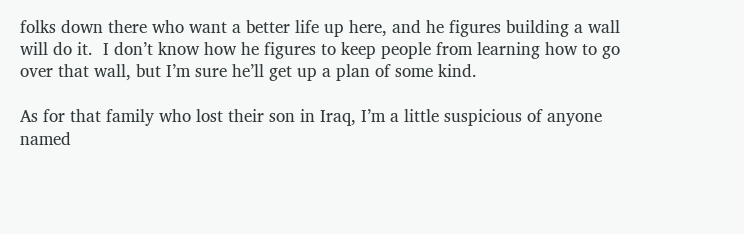folks down there who want a better life up here, and he figures building a wall will do it.  I don’t know how he figures to keep people from learning how to go over that wall, but I’m sure he’ll get up a plan of some kind.

As for that family who lost their son in Iraq, I’m a little suspicious of anyone named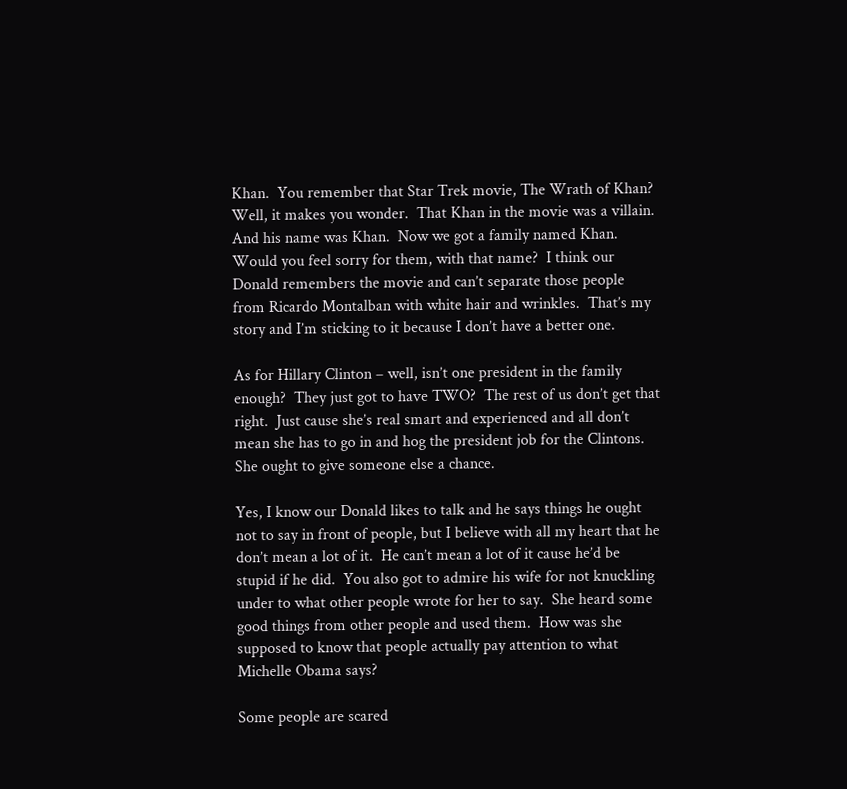Khan.  You remember that Star Trek movie, The Wrath of Khan?  Well, it makes you wonder.  That Khan in the movie was a villain.  And his name was Khan.  Now we got a family named Khan.  Would you feel sorry for them, with that name?  I think our Donald remembers the movie and can’t separate those people from Ricardo Montalban with white hair and wrinkles.  That’s my story and I’m sticking to it because I don’t have a better one.

As for Hillary Clinton – well, isn’t one president in the family enough?  They just got to have TWO?  The rest of us don’t get that right.  Just cause she’s real smart and experienced and all don’t mean she has to go in and hog the president job for the Clintons.  She ought to give someone else a chance.

Yes, I know our Donald likes to talk and he says things he ought not to say in front of people, but I believe with all my heart that he don’t mean a lot of it.  He can’t mean a lot of it cause he’d be stupid if he did.  You also got to admire his wife for not knuckling under to what other people wrote for her to say.  She heard some good things from other people and used them.  How was she supposed to know that people actually pay attention to what Michelle Obama says?

Some people are scared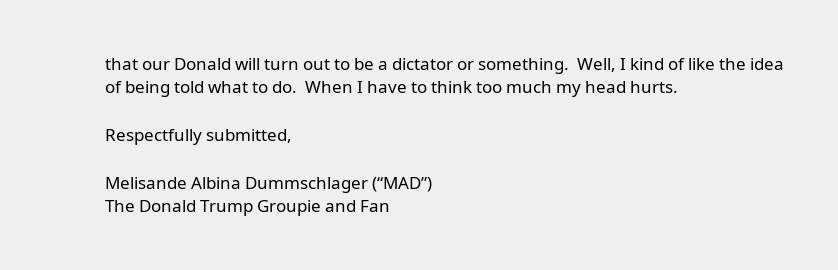that our Donald will turn out to be a dictator or something.  Well, I kind of like the idea of being told what to do.  When I have to think too much my head hurts.

Respectfully submitted,

Melisande Albina Dummschlager (“MAD”)
The Donald Trump Groupie and Fan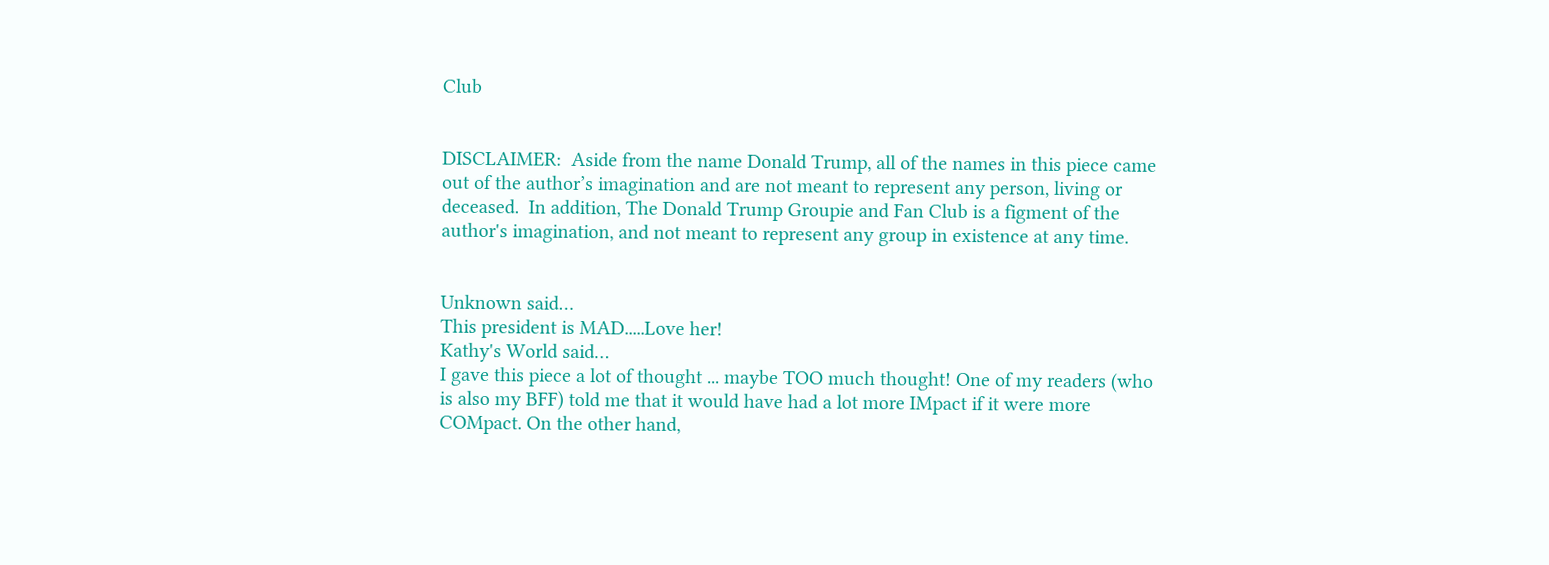Club


DISCLAIMER:  Aside from the name Donald Trump, all of the names in this piece came out of the author’s imagination and are not meant to represent any person, living or deceased.  In addition, The Donald Trump Groupie and Fan Club is a figment of the author's imagination, and not meant to represent any group in existence at any time.


Unknown said…
This president is MAD.....Love her!
Kathy's World said…
I gave this piece a lot of thought ... maybe TOO much thought! One of my readers (who is also my BFF) told me that it would have had a lot more IMpact if it were more COMpact. On the other hand,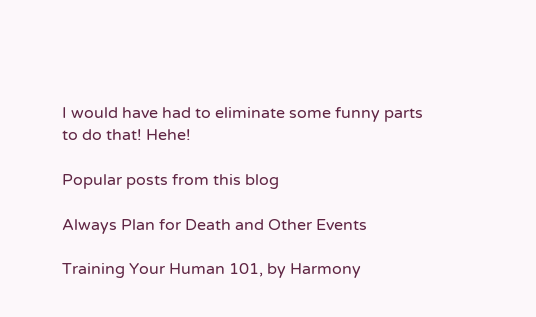I would have had to eliminate some funny parts to do that! Hehe!

Popular posts from this blog

Always Plan for Death and Other Events

Training Your Human 101, by Harmony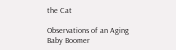the Cat

Observations of an Aging Baby Boomer